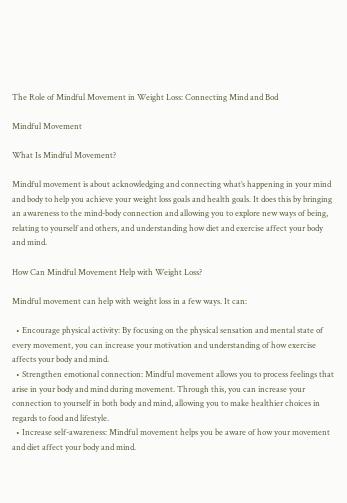The Role of Mindful Movement in Weight Loss: Connecting Mind and Bod

Mindful Movement

What Is Mindful Movement?

Mindful movement is about acknowledging and connecting what’s happening in your mind and body to help you achieve your weight loss goals and health goals. It does this by bringing an awareness to the mind-body connection and allowing you to explore new ways of being, relating to yourself and others, and understanding how diet and exercise affect your body and mind.

How Can Mindful Movement Help with Weight Loss?

Mindful movement can help with weight loss in a few ways. It can:

  • Encourage physical activity: By focusing on the physical sensation and mental state of every movement, you can increase your motivation and understanding of how exercise affects your body and mind.
  • Strengthen emotional connection: Mindful movement allows you to process feelings that arise in your body and mind during movement. Through this, you can increase your connection to yourself in both body and mind, allowing you to make healthier choices in regards to food and lifestyle.
  • Increase self-awareness: Mindful movement helps you be aware of how your movement and diet affect your body and mind.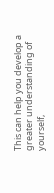This can help you develop a greater understanding of yourself,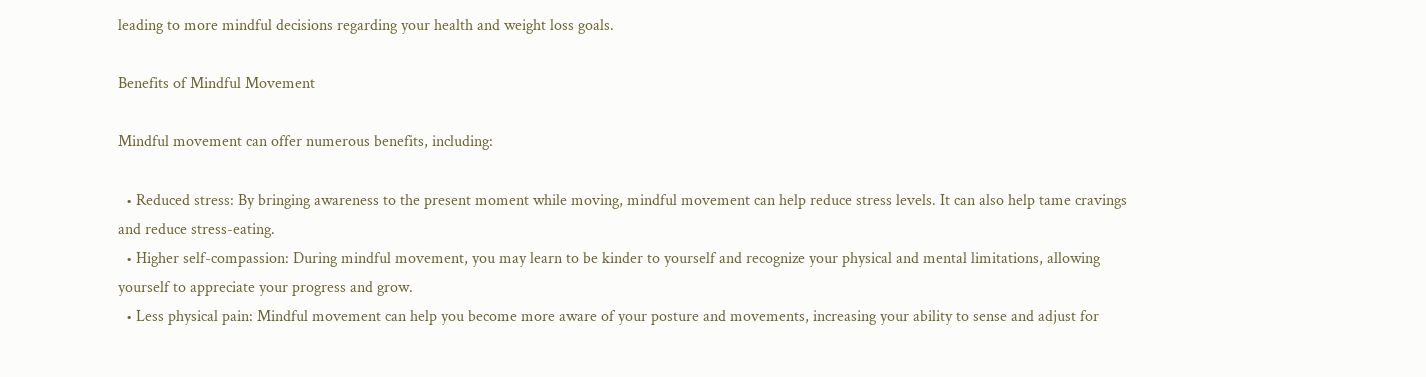leading to more mindful decisions regarding your health and weight loss goals.

Benefits of Mindful Movement

Mindful movement can offer numerous benefits, including:

  • Reduced stress: By bringing awareness to the present moment while moving, mindful movement can help reduce stress levels. It can also help tame cravings and reduce stress-eating.
  • Higher self-compassion: During mindful movement, you may learn to be kinder to yourself and recognize your physical and mental limitations, allowing yourself to appreciate your progress and grow.
  • Less physical pain: Mindful movement can help you become more aware of your posture and movements, increasing your ability to sense and adjust for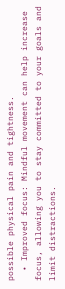possible physical pain and tightness.
  • Improved focus: Mindful movement can help increase focus, allowing you to stay committed to your goals and limit distractions.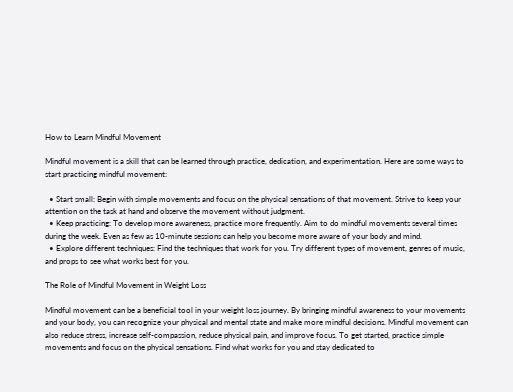How to Learn Mindful Movement

Mindful movement is a skill that can be learned through practice, dedication, and experimentation. Here are some ways to start practicing mindful movement:

  • Start small: Begin with simple movements and focus on the physical sensations of that movement. Strive to keep your attention on the task at hand and observe the movement without judgment.
  • Keep practicing: To develop more awareness, practice more frequently. Aim to do mindful movements several times during the week. Even as few as 10-minute sessions can help you become more aware of your body and mind.
  • Explore different techniques: Find the techniques that work for you. Try different types of movement, genres of music, and props to see what works best for you.

The Role of Mindful Movement in Weight Loss

Mindful movement can be a beneficial tool in your weight loss journey. By bringing mindful awareness to your movements and your body, you can recognize your physical and mental state and make more mindful decisions. Mindful movement can also reduce stress, increase self-compassion, reduce physical pain, and improve focus. To get started, practice simple movements and focus on the physical sensations. Find what works for you and stay dedicated to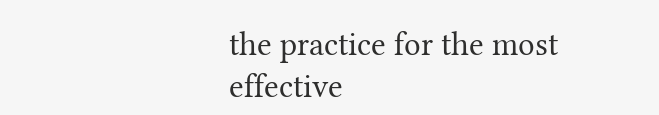the practice for the most effective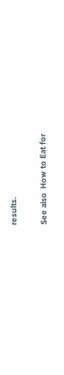results.

See also  How to Eat for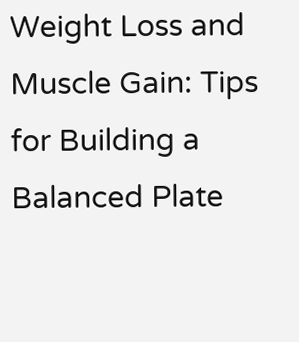Weight Loss and Muscle Gain: Tips for Building a Balanced Plate